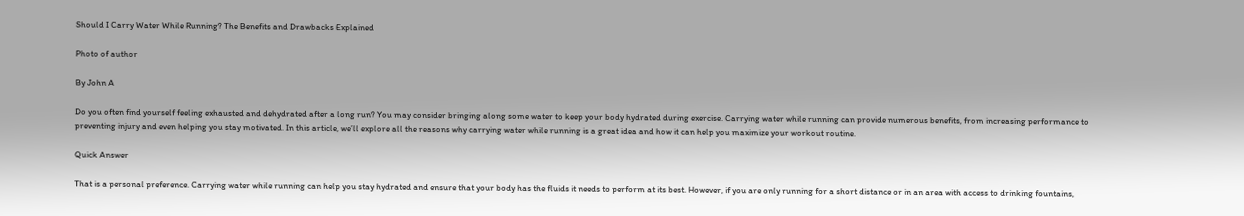Should I Carry Water While Running? The Benefits and Drawbacks Explained

Photo of author

By John A

Do you often find yourself feeling exhausted and dehydrated after a long run? You may consider bringing along some water to keep your body hydrated during exercise. Carrying water while running can provide numerous benefits, from increasing performance to preventing injury and even helping you stay motivated. In this article, we’ll explore all the reasons why carrying water while running is a great idea and how it can help you maximize your workout routine.

Quick Answer

That is a personal preference. Carrying water while running can help you stay hydrated and ensure that your body has the fluids it needs to perform at its best. However, if you are only running for a short distance or in an area with access to drinking fountains,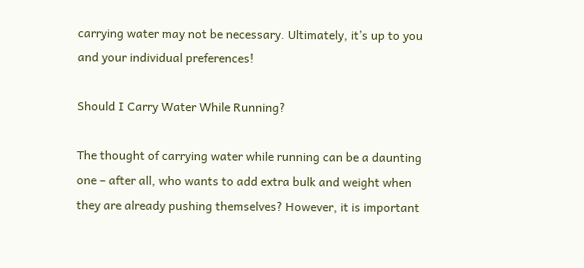carrying water may not be necessary. Ultimately, it’s up to you and your individual preferences!

Should I Carry Water While Running?

The thought of carrying water while running can be a daunting one – after all, who wants to add extra bulk and weight when they are already pushing themselves? However, it is important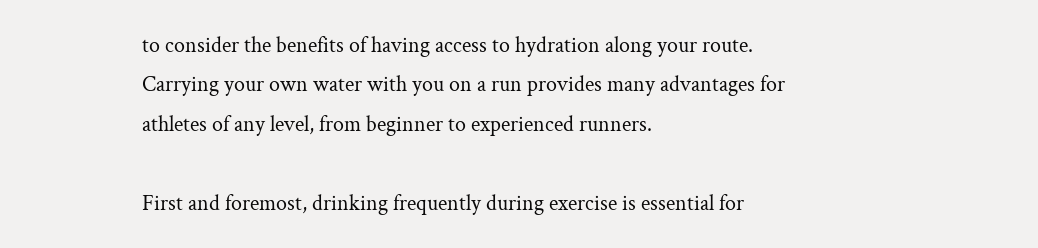to consider the benefits of having access to hydration along your route. Carrying your own water with you on a run provides many advantages for athletes of any level, from beginner to experienced runners.

First and foremost, drinking frequently during exercise is essential for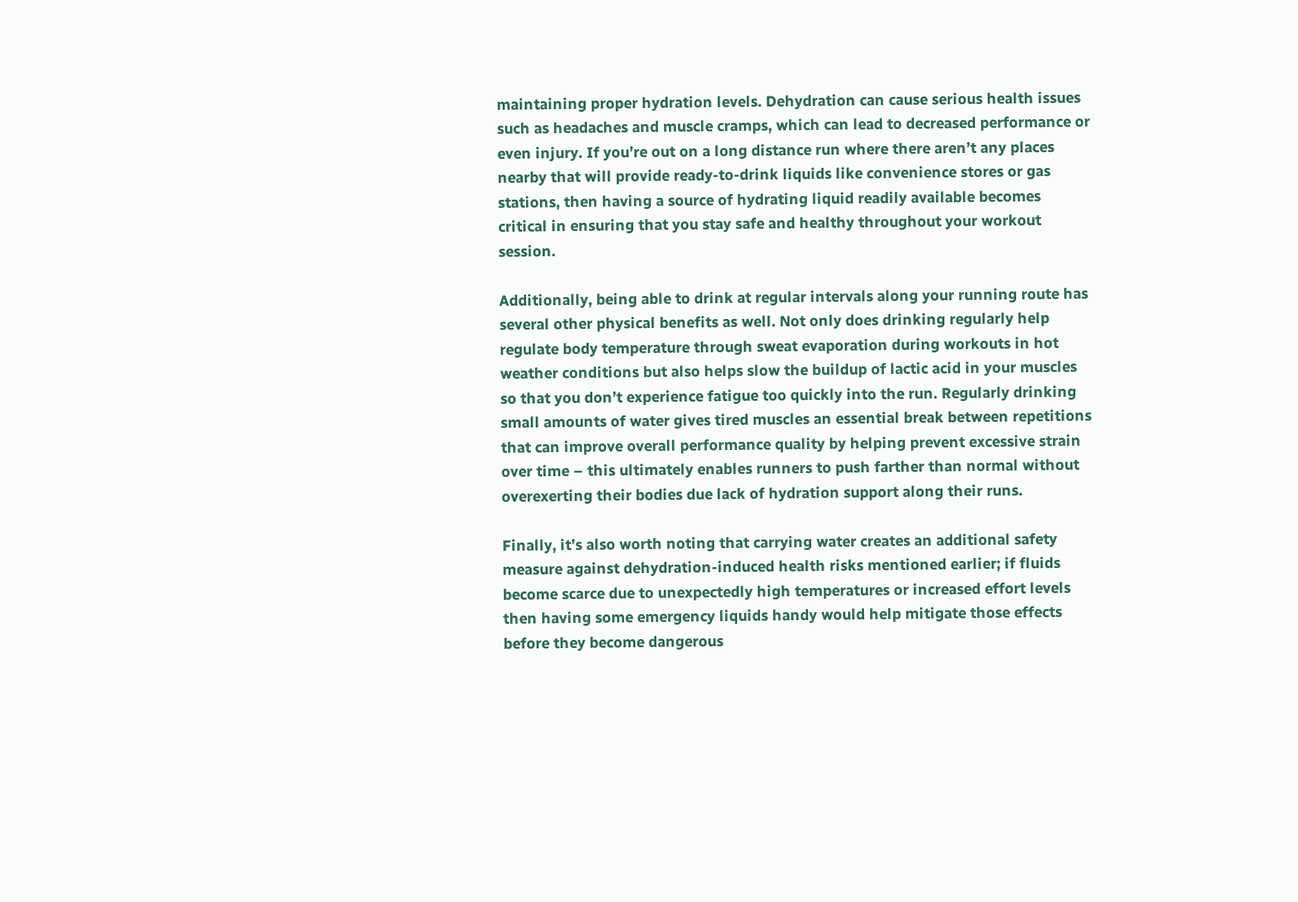maintaining proper hydration levels. Dehydration can cause serious health issues such as headaches and muscle cramps, which can lead to decreased performance or even injury. If you’re out on a long distance run where there aren’t any places nearby that will provide ready-to-drink liquids like convenience stores or gas stations, then having a source of hydrating liquid readily available becomes critical in ensuring that you stay safe and healthy throughout your workout session.

Additionally, being able to drink at regular intervals along your running route has several other physical benefits as well. Not only does drinking regularly help regulate body temperature through sweat evaporation during workouts in hot weather conditions but also helps slow the buildup of lactic acid in your muscles so that you don’t experience fatigue too quickly into the run. Regularly drinking small amounts of water gives tired muscles an essential break between repetitions that can improve overall performance quality by helping prevent excessive strain over time – this ultimately enables runners to push farther than normal without overexerting their bodies due lack of hydration support along their runs.

Finally, it’s also worth noting that carrying water creates an additional safety measure against dehydration-induced health risks mentioned earlier; if fluids become scarce due to unexpectedly high temperatures or increased effort levels then having some emergency liquids handy would help mitigate those effects before they become dangerous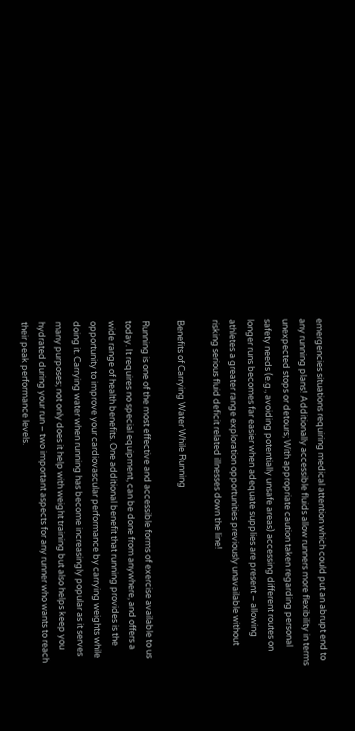emergencies situations requiring medical attention which could put an abrupt end to any running plans! Additionally accessible fluids allow runners more flexibility in terms unexpected stops or detours; With appropriate caution taken regarding personal safety needs (e.g., avoiding potentially unsafe areas) accessing different routes on longer runs becomes far easier when adequate supplies are present – allowing athletes a greater range exploration opportunities previously unavailable without risking serious fluid deficit related illnesses down the line!

Benefits of Carrying Water While Running

Running is one of the most effective and accessible forms of exercise available to us today. It requires no special equipment, can be done from anywhere, and offers a wide range of health benefits. One additional benefit that running provides is the opportunity to improve your cardiovascular performance by carrying weights while doing it. Carrying water when running has become increasingly popular as it serves many purposes; not only does it help with weight training but also helps keep you hydrated during your run – two important aspects for any runner who wants to reach their peak performance levels.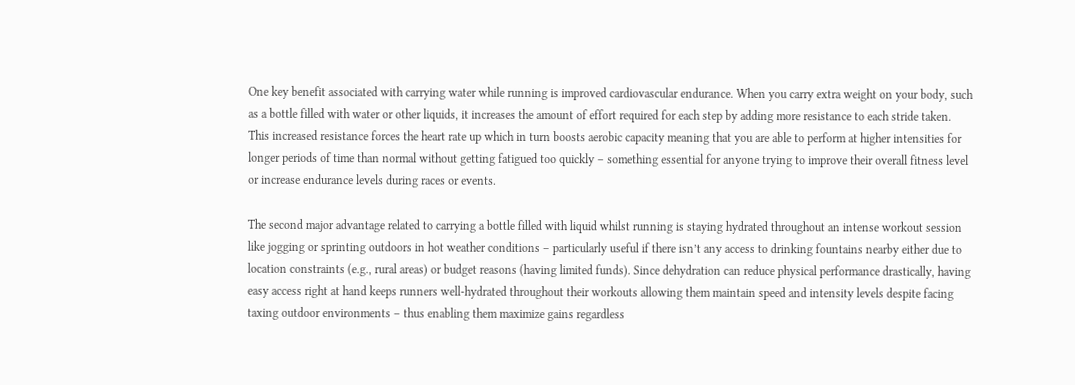One key benefit associated with carrying water while running is improved cardiovascular endurance. When you carry extra weight on your body, such as a bottle filled with water or other liquids, it increases the amount of effort required for each step by adding more resistance to each stride taken. This increased resistance forces the heart rate up which in turn boosts aerobic capacity meaning that you are able to perform at higher intensities for longer periods of time than normal without getting fatigued too quickly – something essential for anyone trying to improve their overall fitness level or increase endurance levels during races or events.

The second major advantage related to carrying a bottle filled with liquid whilst running is staying hydrated throughout an intense workout session like jogging or sprinting outdoors in hot weather conditions – particularly useful if there isn’t any access to drinking fountains nearby either due to location constraints (e.g., rural areas) or budget reasons (having limited funds). Since dehydration can reduce physical performance drastically, having easy access right at hand keeps runners well-hydrated throughout their workouts allowing them maintain speed and intensity levels despite facing taxing outdoor environments – thus enabling them maximize gains regardless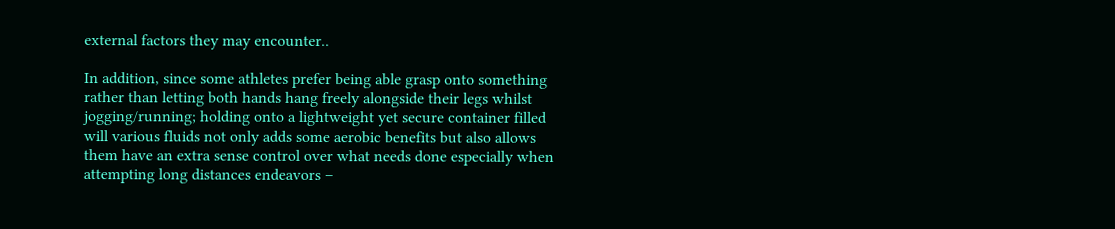external factors they may encounter..

In addition, since some athletes prefer being able grasp onto something rather than letting both hands hang freely alongside their legs whilst jogging/running; holding onto a lightweight yet secure container filled will various fluids not only adds some aerobic benefits but also allows them have an extra sense control over what needs done especially when attempting long distances endeavors –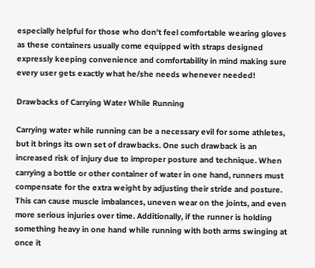especially helpful for those who don’t feel comfortable wearing gloves as these containers usually come equipped with straps designed expressly keeping convenience and comfortability in mind making sure every user gets exactly what he/she needs whenever needed!

Drawbacks of Carrying Water While Running

Carrying water while running can be a necessary evil for some athletes, but it brings its own set of drawbacks. One such drawback is an increased risk of injury due to improper posture and technique. When carrying a bottle or other container of water in one hand, runners must compensate for the extra weight by adjusting their stride and posture. This can cause muscle imbalances, uneven wear on the joints, and even more serious injuries over time. Additionally, if the runner is holding something heavy in one hand while running with both arms swinging at once it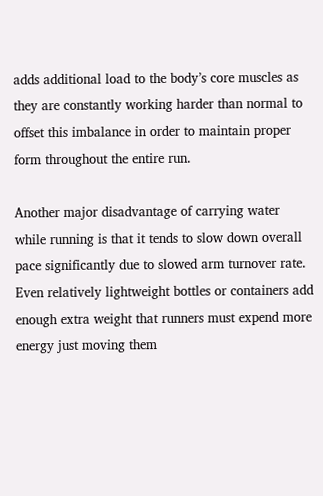adds additional load to the body’s core muscles as they are constantly working harder than normal to offset this imbalance in order to maintain proper form throughout the entire run.

Another major disadvantage of carrying water while running is that it tends to slow down overall pace significantly due to slowed arm turnover rate. Even relatively lightweight bottles or containers add enough extra weight that runners must expend more energy just moving them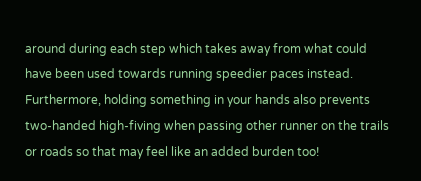around during each step which takes away from what could have been used towards running speedier paces instead. Furthermore, holding something in your hands also prevents two-handed high-fiving when passing other runner on the trails or roads so that may feel like an added burden too!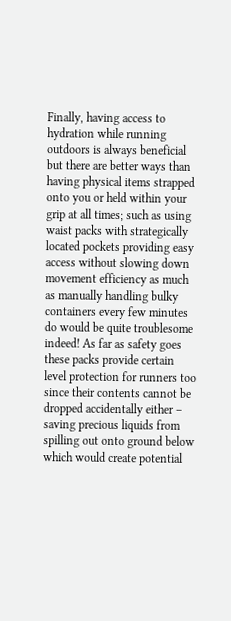Finally, having access to hydration while running outdoors is always beneficial but there are better ways than having physical items strapped onto you or held within your grip at all times; such as using waist packs with strategically located pockets providing easy access without slowing down movement efficiency as much as manually handling bulky containers every few minutes do would be quite troublesome indeed! As far as safety goes these packs provide certain level protection for runners too since their contents cannot be dropped accidentally either – saving precious liquids from spilling out onto ground below which would create potential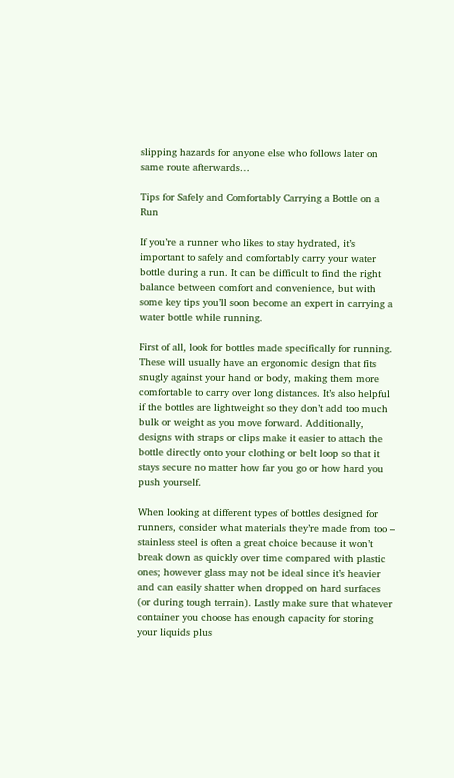slipping hazards for anyone else who follows later on same route afterwards…

Tips for Safely and Comfortably Carrying a Bottle on a Run

If you’re a runner who likes to stay hydrated, it’s important to safely and comfortably carry your water bottle during a run. It can be difficult to find the right balance between comfort and convenience, but with some key tips you’ll soon become an expert in carrying a water bottle while running.

First of all, look for bottles made specifically for running. These will usually have an ergonomic design that fits snugly against your hand or body, making them more comfortable to carry over long distances. It’s also helpful if the bottles are lightweight so they don’t add too much bulk or weight as you move forward. Additionally, designs with straps or clips make it easier to attach the bottle directly onto your clothing or belt loop so that it stays secure no matter how far you go or how hard you push yourself.

When looking at different types of bottles designed for runners, consider what materials they’re made from too – stainless steel is often a great choice because it won’t break down as quickly over time compared with plastic ones; however glass may not be ideal since it’s heavier and can easily shatter when dropped on hard surfaces (or during tough terrain). Lastly make sure that whatever container you choose has enough capacity for storing your liquids plus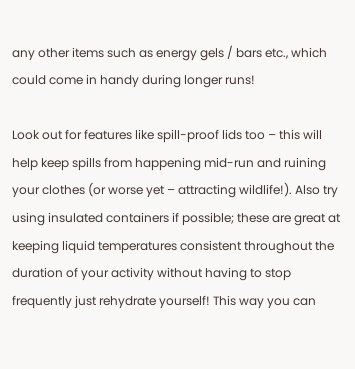any other items such as energy gels / bars etc., which could come in handy during longer runs!

Look out for features like spill-proof lids too – this will help keep spills from happening mid-run and ruining your clothes (or worse yet – attracting wildlife!). Also try using insulated containers if possible; these are great at keeping liquid temperatures consistent throughout the duration of your activity without having to stop frequently just rehydrate yourself! This way you can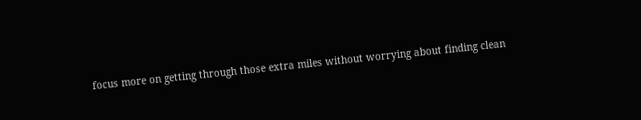focus more on getting through those extra miles without worrying about finding clean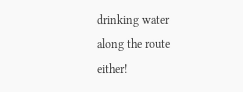drinking water along the route either!